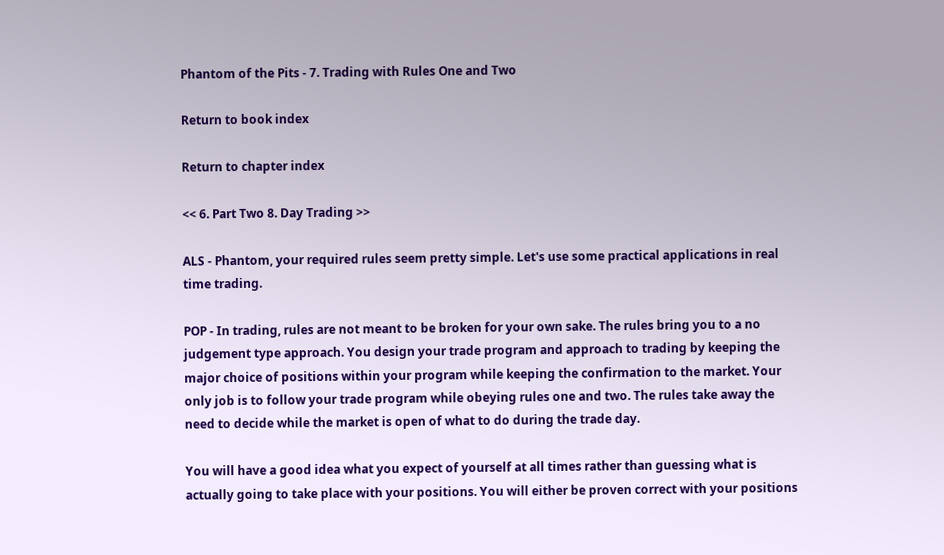Phantom of the Pits - 7. Trading with Rules One and Two

Return to book index

Return to chapter index

<< 6. Part Two 8. Day Trading >>

ALS - Phantom, your required rules seem pretty simple. Let's use some practical applications in real time trading.

POP - In trading, rules are not meant to be broken for your own sake. The rules bring you to a no judgement type approach. You design your trade program and approach to trading by keeping the major choice of positions within your program while keeping the confirmation to the market. Your only job is to follow your trade program while obeying rules one and two. The rules take away the need to decide while the market is open of what to do during the trade day.

You will have a good idea what you expect of yourself at all times rather than guessing what is actually going to take place with your positions. You will either be proven correct with your positions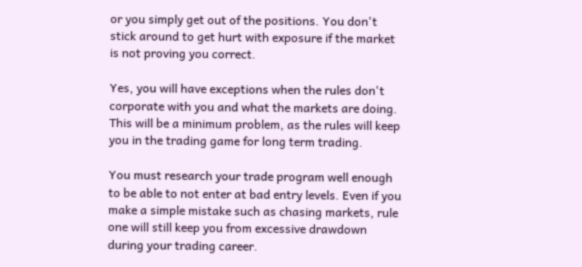or you simply get out of the positions. You don't stick around to get hurt with exposure if the market is not proving you correct.

Yes, you will have exceptions when the rules don't corporate with you and what the markets are doing. This will be a minimum problem, as the rules will keep you in the trading game for long term trading.

You must research your trade program well enough to be able to not enter at bad entry levels. Even if you make a simple mistake such as chasing markets, rule one will still keep you from excessive drawdown during your trading career.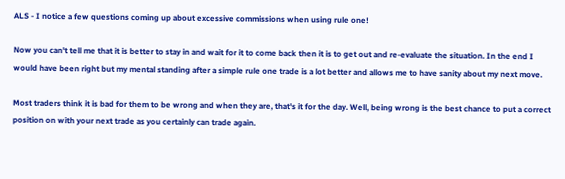ALS - I notice a few questions coming up about excessive commissions when using rule one!

Now you can't tell me that it is better to stay in and wait for it to come back then it is to get out and re-evaluate the situation. In the end I would have been right but my mental standing after a simple rule one trade is a lot better and allows me to have sanity about my next move.

Most traders think it is bad for them to be wrong and when they are, that's it for the day. Well, being wrong is the best chance to put a correct position on with your next trade as you certainly can trade again.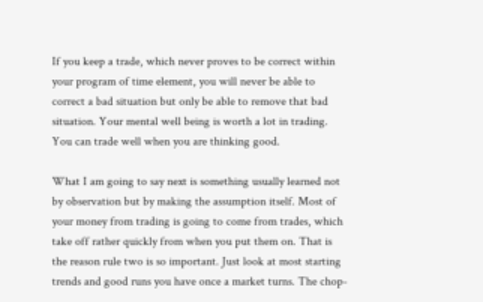If you keep a trade, which never proves to be correct within your program of time element, you will never be able to correct a bad situation but only be able to remove that bad situation. Your mental well being is worth a lot in trading. You can trade well when you are thinking good.

What I am going to say next is something usually learned not by observation but by making the assumption itself. Most of your money from trading is going to come from trades, which take off rather quickly from when you put them on. That is the reason rule two is so important. Just look at most starting trends and good runs you have once a market turns. The chop-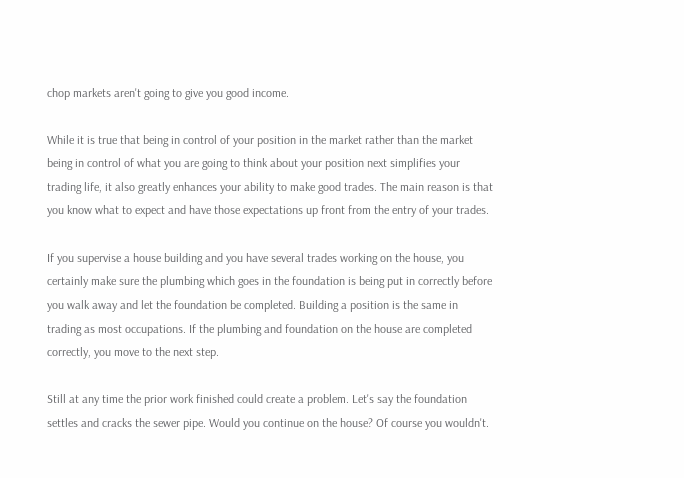chop markets aren't going to give you good income.

While it is true that being in control of your position in the market rather than the market being in control of what you are going to think about your position next simplifies your trading life, it also greatly enhances your ability to make good trades. The main reason is that you know what to expect and have those expectations up front from the entry of your trades.

If you supervise a house building and you have several trades working on the house, you certainly make sure the plumbing which goes in the foundation is being put in correctly before you walk away and let the foundation be completed. Building a position is the same in trading as most occupations. If the plumbing and foundation on the house are completed correctly, you move to the next step.

Still at any time the prior work finished could create a problem. Let's say the foundation settles and cracks the sewer pipe. Would you continue on the house? Of course you wouldn't.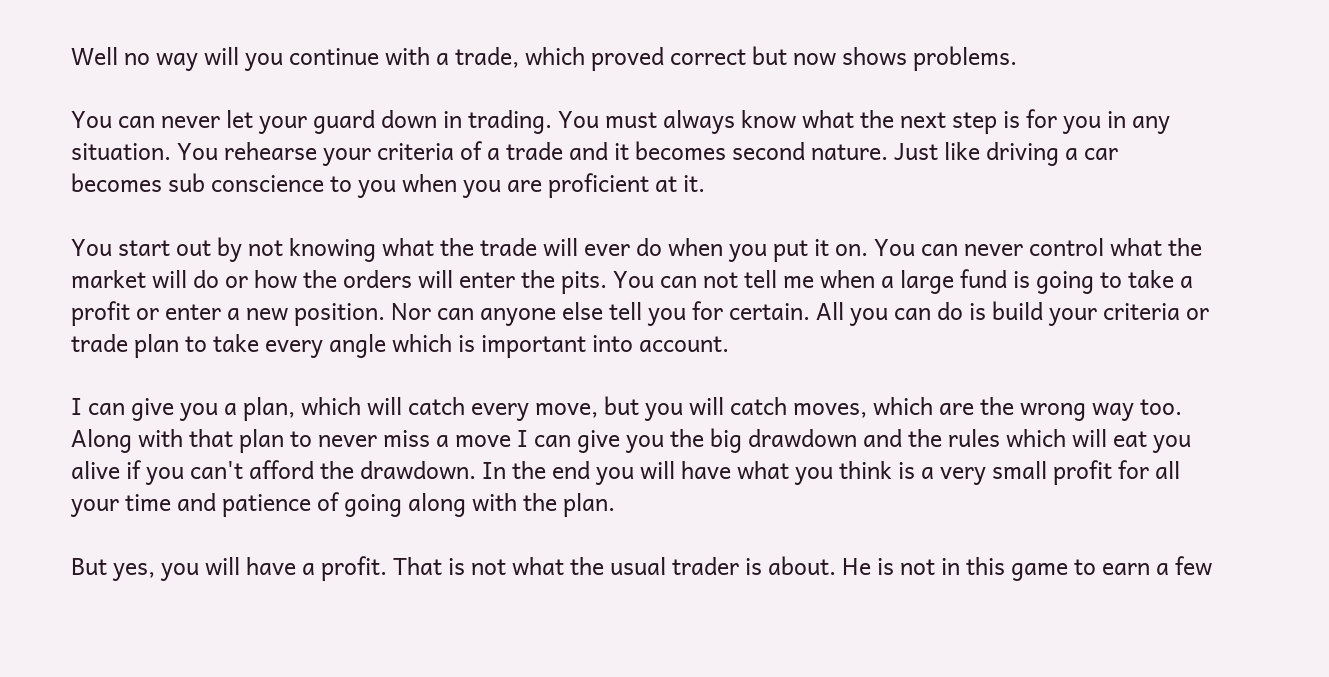Well no way will you continue with a trade, which proved correct but now shows problems.

You can never let your guard down in trading. You must always know what the next step is for you in any situation. You rehearse your criteria of a trade and it becomes second nature. Just like driving a car becomes sub conscience to you when you are proficient at it.

You start out by not knowing what the trade will ever do when you put it on. You can never control what the market will do or how the orders will enter the pits. You can not tell me when a large fund is going to take a profit or enter a new position. Nor can anyone else tell you for certain. All you can do is build your criteria or trade plan to take every angle which is important into account.

I can give you a plan, which will catch every move, but you will catch moves, which are the wrong way too. Along with that plan to never miss a move I can give you the big drawdown and the rules which will eat you alive if you can't afford the drawdown. In the end you will have what you think is a very small profit for all your time and patience of going along with the plan.

But yes, you will have a profit. That is not what the usual trader is about. He is not in this game to earn a few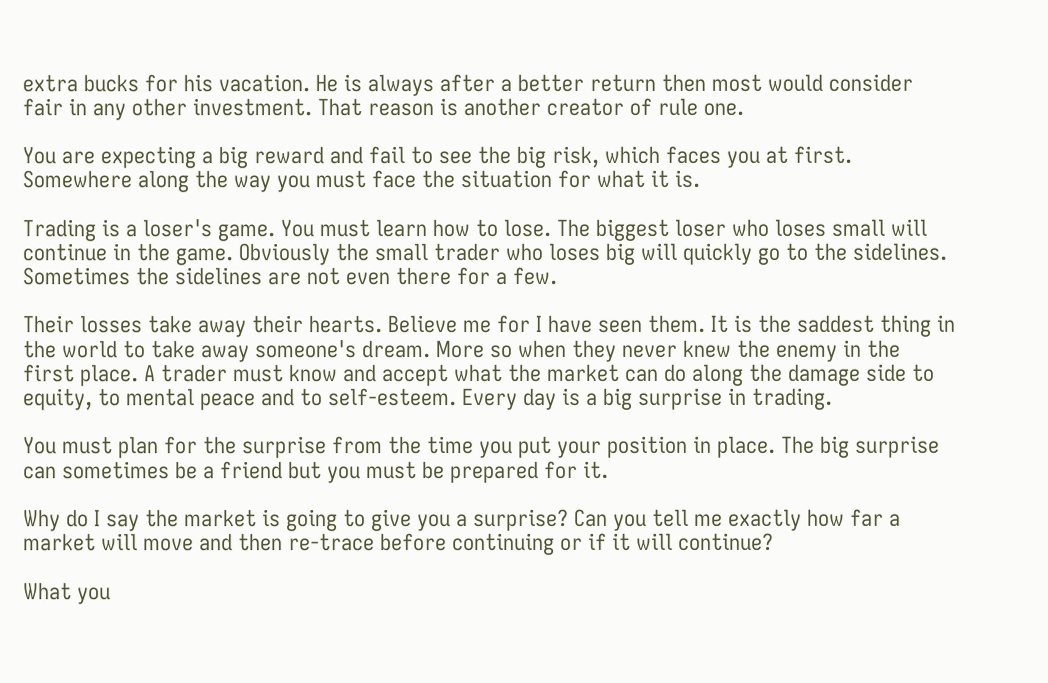extra bucks for his vacation. He is always after a better return then most would consider fair in any other investment. That reason is another creator of rule one.

You are expecting a big reward and fail to see the big risk, which faces you at first. Somewhere along the way you must face the situation for what it is.

Trading is a loser's game. You must learn how to lose. The biggest loser who loses small will continue in the game. Obviously the small trader who loses big will quickly go to the sidelines. Sometimes the sidelines are not even there for a few.

Their losses take away their hearts. Believe me for I have seen them. It is the saddest thing in the world to take away someone's dream. More so when they never knew the enemy in the first place. A trader must know and accept what the market can do along the damage side to equity, to mental peace and to self-esteem. Every day is a big surprise in trading.

You must plan for the surprise from the time you put your position in place. The big surprise can sometimes be a friend but you must be prepared for it.

Why do I say the market is going to give you a surprise? Can you tell me exactly how far a market will move and then re-trace before continuing or if it will continue?

What you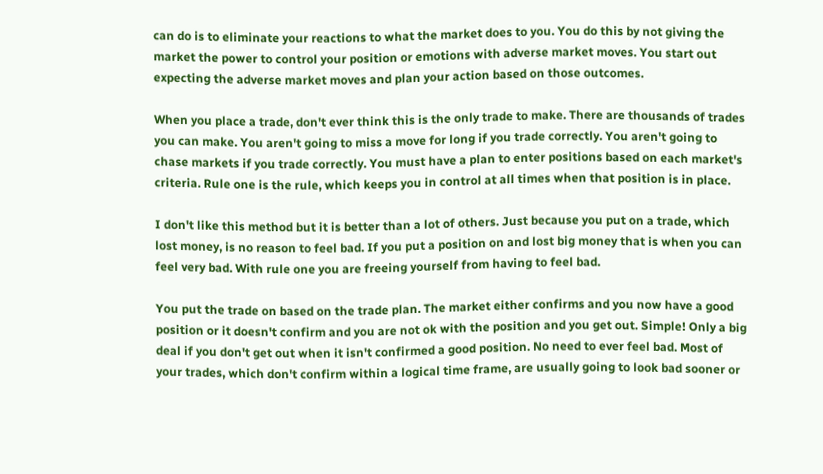can do is to eliminate your reactions to what the market does to you. You do this by not giving the market the power to control your position or emotions with adverse market moves. You start out expecting the adverse market moves and plan your action based on those outcomes.

When you place a trade, don't ever think this is the only trade to make. There are thousands of trades you can make. You aren't going to miss a move for long if you trade correctly. You aren't going to chase markets if you trade correctly. You must have a plan to enter positions based on each market's criteria. Rule one is the rule, which keeps you in control at all times when that position is in place.

I don't like this method but it is better than a lot of others. Just because you put on a trade, which lost money, is no reason to feel bad. If you put a position on and lost big money that is when you can feel very bad. With rule one you are freeing yourself from having to feel bad.

You put the trade on based on the trade plan. The market either confirms and you now have a good position or it doesn't confirm and you are not ok with the position and you get out. Simple! Only a big deal if you don't get out when it isn't confirmed a good position. No need to ever feel bad. Most of your trades, which don't confirm within a logical time frame, are usually going to look bad sooner or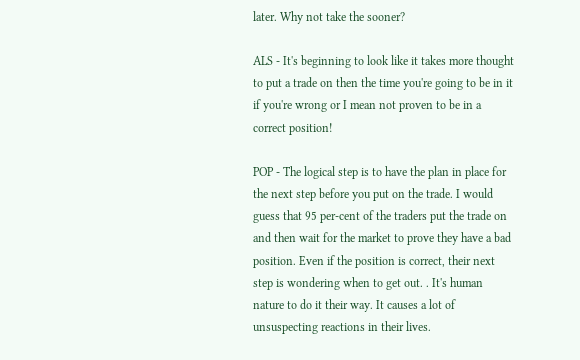later. Why not take the sooner?

ALS - It's beginning to look like it takes more thought to put a trade on then the time you're going to be in it if you're wrong or I mean not proven to be in a correct position!

POP - The logical step is to have the plan in place for the next step before you put on the trade. I would guess that 95 per-cent of the traders put the trade on and then wait for the market to prove they have a bad position. Even if the position is correct, their next step is wondering when to get out. . It's human nature to do it their way. It causes a lot of unsuspecting reactions in their lives.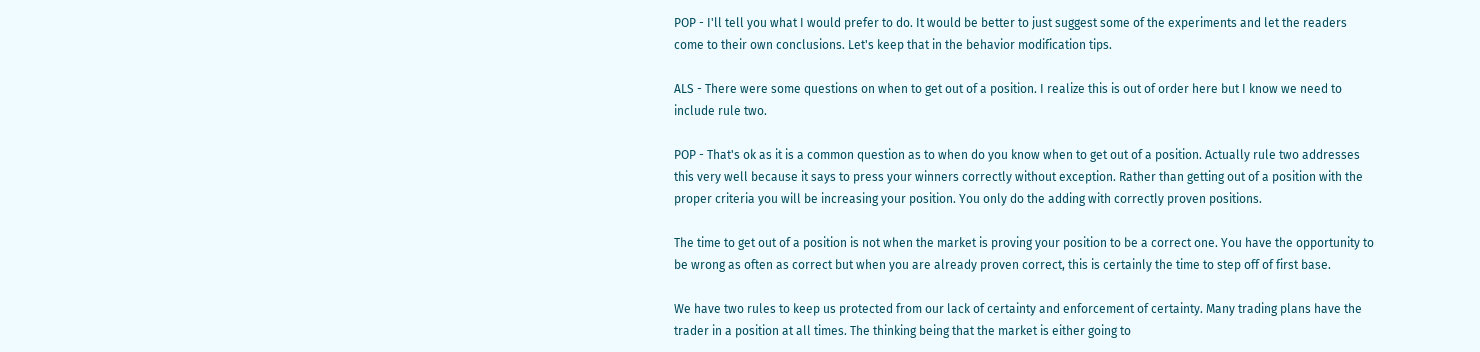POP - I'll tell you what I would prefer to do. It would be better to just suggest some of the experiments and let the readers come to their own conclusions. Let's keep that in the behavior modification tips.

ALS - There were some questions on when to get out of a position. I realize this is out of order here but I know we need to include rule two.

POP - That's ok as it is a common question as to when do you know when to get out of a position. Actually rule two addresses this very well because it says to press your winners correctly without exception. Rather than getting out of a position with the proper criteria you will be increasing your position. You only do the adding with correctly proven positions.

The time to get out of a position is not when the market is proving your position to be a correct one. You have the opportunity to be wrong as often as correct but when you are already proven correct, this is certainly the time to step off of first base.

We have two rules to keep us protected from our lack of certainty and enforcement of certainty. Many trading plans have the trader in a position at all times. The thinking being that the market is either going to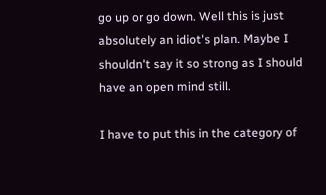go up or go down. Well this is just absolutely an idiot's plan. Maybe I shouldn't say it so strong as I should have an open mind still.

I have to put this in the category of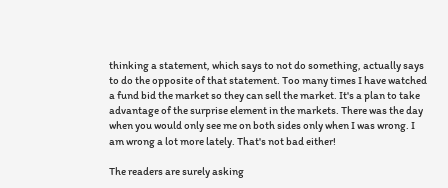thinking a statement, which says to not do something, actually says to do the opposite of that statement. Too many times I have watched a fund bid the market so they can sell the market. It's a plan to take advantage of the surprise element in the markets. There was the day when you would only see me on both sides only when I was wrong. I am wrong a lot more lately. That's not bad either!

The readers are surely asking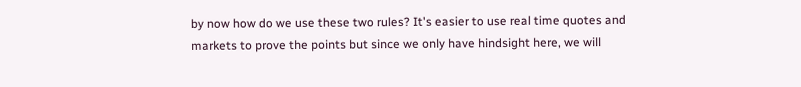by now how do we use these two rules? It's easier to use real time quotes and markets to prove the points but since we only have hindsight here, we will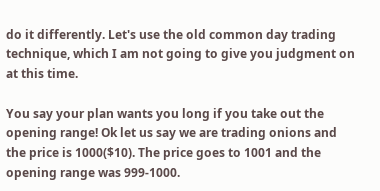do it differently. Let's use the old common day trading technique, which I am not going to give you judgment on at this time.

You say your plan wants you long if you take out the opening range! Ok let us say we are trading onions and the price is 1000($10). The price goes to 1001 and the opening range was 999-1000.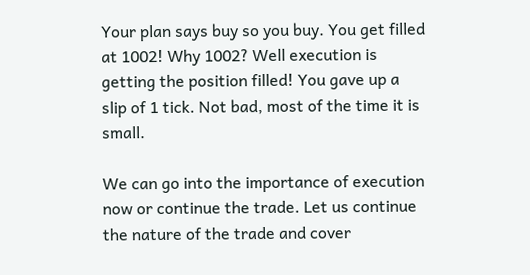Your plan says buy so you buy. You get filled at 1002! Why 1002? Well execution is getting the position filled! You gave up a slip of 1 tick. Not bad, most of the time it is small.

We can go into the importance of execution now or continue the trade. Let us continue the nature of the trade and cover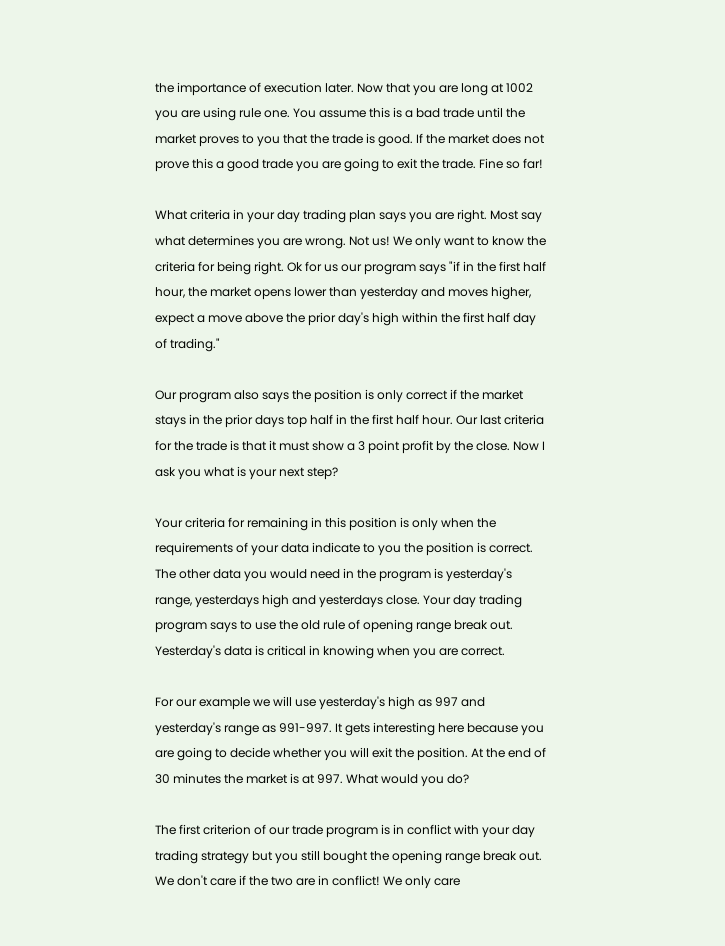the importance of execution later. Now that you are long at 1002 you are using rule one. You assume this is a bad trade until the market proves to you that the trade is good. If the market does not prove this a good trade you are going to exit the trade. Fine so far!

What criteria in your day trading plan says you are right. Most say what determines you are wrong. Not us! We only want to know the criteria for being right. Ok for us our program says "if in the first half hour, the market opens lower than yesterday and moves higher, expect a move above the prior day's high within the first half day of trading."

Our program also says the position is only correct if the market stays in the prior days top half in the first half hour. Our last criteria for the trade is that it must show a 3 point profit by the close. Now I ask you what is your next step?

Your criteria for remaining in this position is only when the requirements of your data indicate to you the position is correct. The other data you would need in the program is yesterday's range, yesterdays high and yesterdays close. Your day trading program says to use the old rule of opening range break out. Yesterday's data is critical in knowing when you are correct.

For our example we will use yesterday's high as 997 and yesterday's range as 991-997. It gets interesting here because you are going to decide whether you will exit the position. At the end of 30 minutes the market is at 997. What would you do?

The first criterion of our trade program is in conflict with your day trading strategy but you still bought the opening range break out. We don't care if the two are in conflict! We only care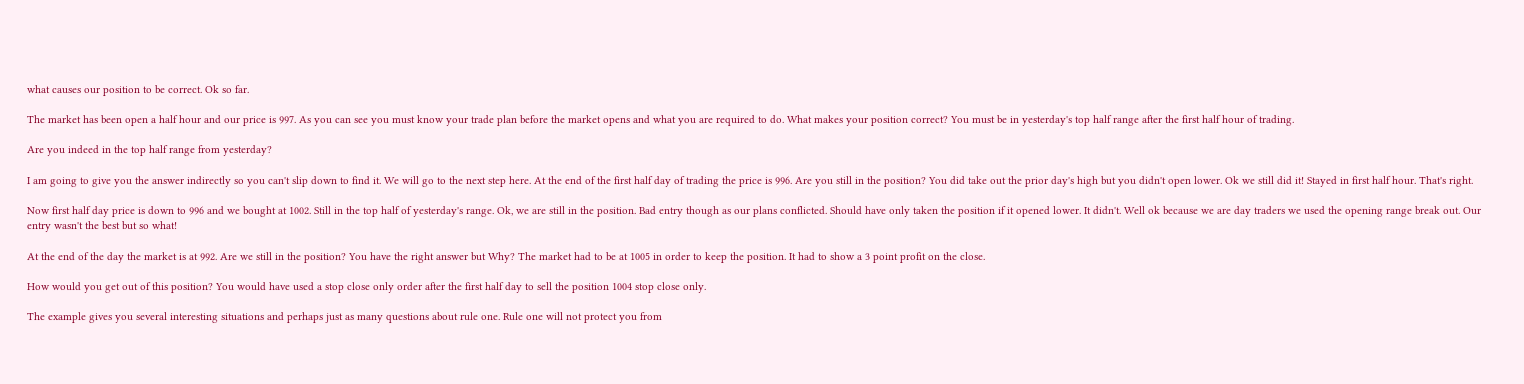what causes our position to be correct. Ok so far.

The market has been open a half hour and our price is 997. As you can see you must know your trade plan before the market opens and what you are required to do. What makes your position correct? You must be in yesterday's top half range after the first half hour of trading.

Are you indeed in the top half range from yesterday?

I am going to give you the answer indirectly so you can't slip down to find it. We will go to the next step here. At the end of the first half day of trading the price is 996. Are you still in the position? You did take out the prior day's high but you didn't open lower. Ok we still did it! Stayed in first half hour. That's right.

Now first half day price is down to 996 and we bought at 1002. Still in the top half of yesterday's range. Ok, we are still in the position. Bad entry though as our plans conflicted. Should have only taken the position if it opened lower. It didn't. Well ok because we are day traders we used the opening range break out. Our entry wasn't the best but so what!

At the end of the day the market is at 992. Are we still in the position? You have the right answer but Why? The market had to be at 1005 in order to keep the position. It had to show a 3 point profit on the close.

How would you get out of this position? You would have used a stop close only order after the first half day to sell the position 1004 stop close only.

The example gives you several interesting situations and perhaps just as many questions about rule one. Rule one will not protect you from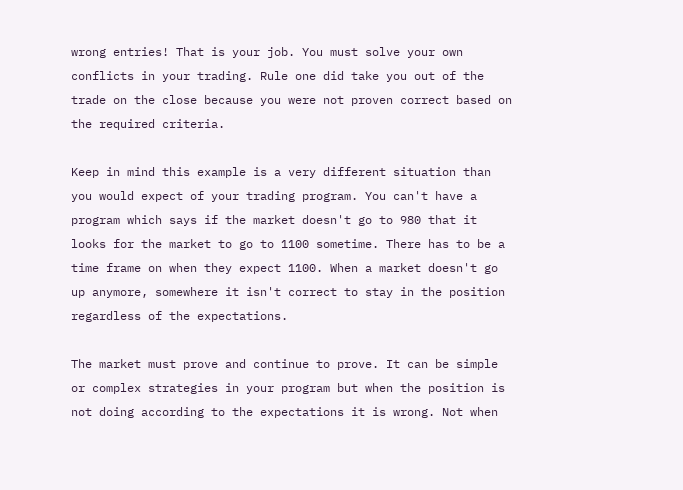wrong entries! That is your job. You must solve your own conflicts in your trading. Rule one did take you out of the trade on the close because you were not proven correct based on the required criteria.

Keep in mind this example is a very different situation than you would expect of your trading program. You can't have a program which says if the market doesn't go to 980 that it looks for the market to go to 1100 sometime. There has to be a time frame on when they expect 1100. When a market doesn't go up anymore, somewhere it isn't correct to stay in the position regardless of the expectations.

The market must prove and continue to prove. It can be simple or complex strategies in your program but when the position is not doing according to the expectations it is wrong. Not when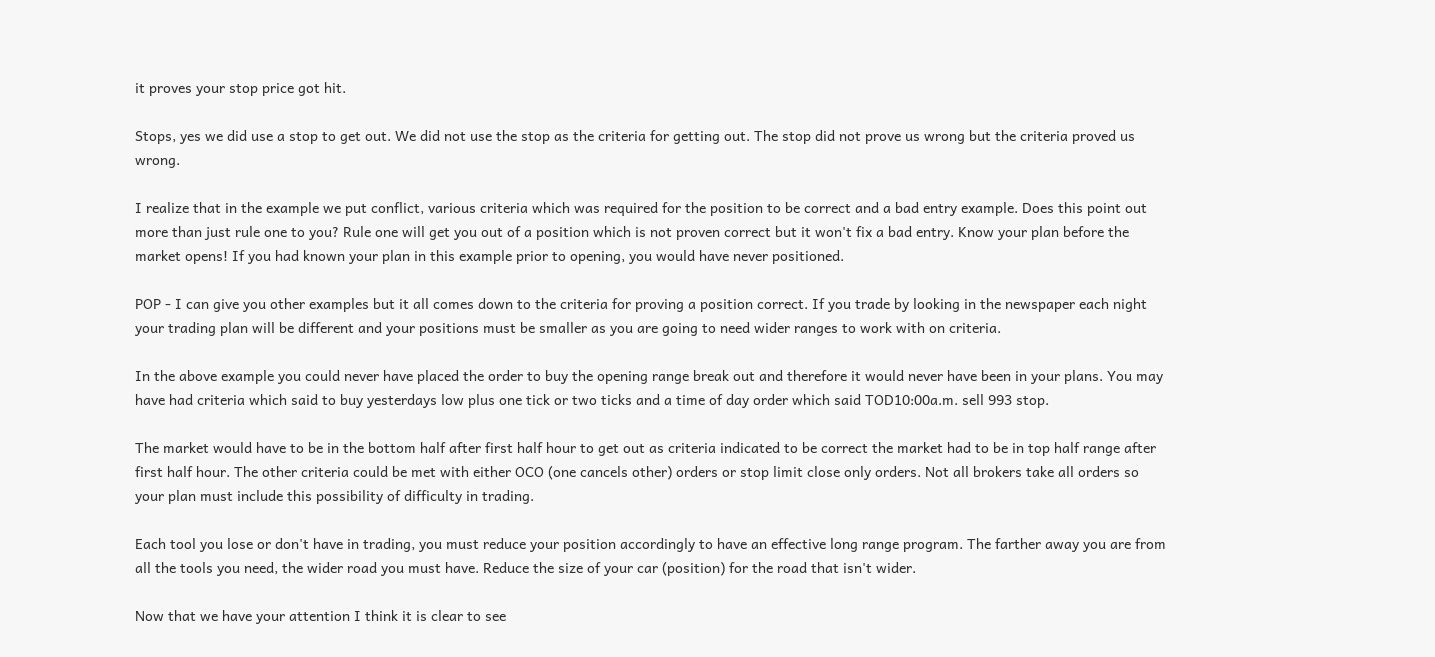it proves your stop price got hit.

Stops, yes we did use a stop to get out. We did not use the stop as the criteria for getting out. The stop did not prove us wrong but the criteria proved us wrong.

I realize that in the example we put conflict, various criteria which was required for the position to be correct and a bad entry example. Does this point out more than just rule one to you? Rule one will get you out of a position which is not proven correct but it won't fix a bad entry. Know your plan before the market opens! If you had known your plan in this example prior to opening, you would have never positioned.

POP - I can give you other examples but it all comes down to the criteria for proving a position correct. If you trade by looking in the newspaper each night your trading plan will be different and your positions must be smaller as you are going to need wider ranges to work with on criteria.

In the above example you could never have placed the order to buy the opening range break out and therefore it would never have been in your plans. You may have had criteria which said to buy yesterdays low plus one tick or two ticks and a time of day order which said TOD10:00a.m. sell 993 stop.

The market would have to be in the bottom half after first half hour to get out as criteria indicated to be correct the market had to be in top half range after first half hour. The other criteria could be met with either OCO (one cancels other) orders or stop limit close only orders. Not all brokers take all orders so your plan must include this possibility of difficulty in trading.

Each tool you lose or don't have in trading, you must reduce your position accordingly to have an effective long range program. The farther away you are from all the tools you need, the wider road you must have. Reduce the size of your car (position) for the road that isn't wider.

Now that we have your attention I think it is clear to see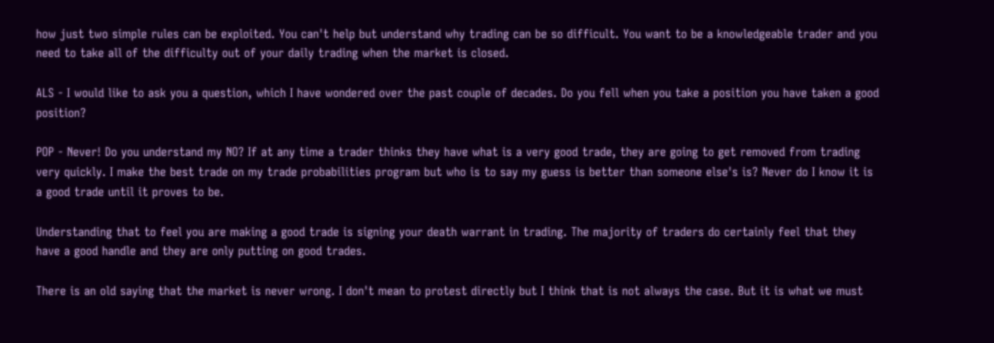how just two simple rules can be exploited. You can't help but understand why trading can be so difficult. You want to be a knowledgeable trader and you need to take all of the difficulty out of your daily trading when the market is closed.

ALS - I would like to ask you a question, which I have wondered over the past couple of decades. Do you fell when you take a position you have taken a good position?

POP - Never! Do you understand my NO? If at any time a trader thinks they have what is a very good trade, they are going to get removed from trading very quickly. I make the best trade on my trade probabilities program but who is to say my guess is better than someone else's is? Never do I know it is a good trade until it proves to be.

Understanding that to feel you are making a good trade is signing your death warrant in trading. The majority of traders do certainly feel that they have a good handle and they are only putting on good trades.

There is an old saying that the market is never wrong. I don't mean to protest directly but I think that is not always the case. But it is what we must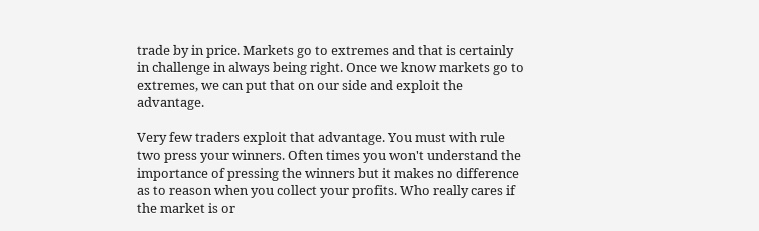trade by in price. Markets go to extremes and that is certainly in challenge in always being right. Once we know markets go to extremes, we can put that on our side and exploit the advantage.

Very few traders exploit that advantage. You must with rule two press your winners. Often times you won't understand the importance of pressing the winners but it makes no difference as to reason when you collect your profits. Who really cares if the market is or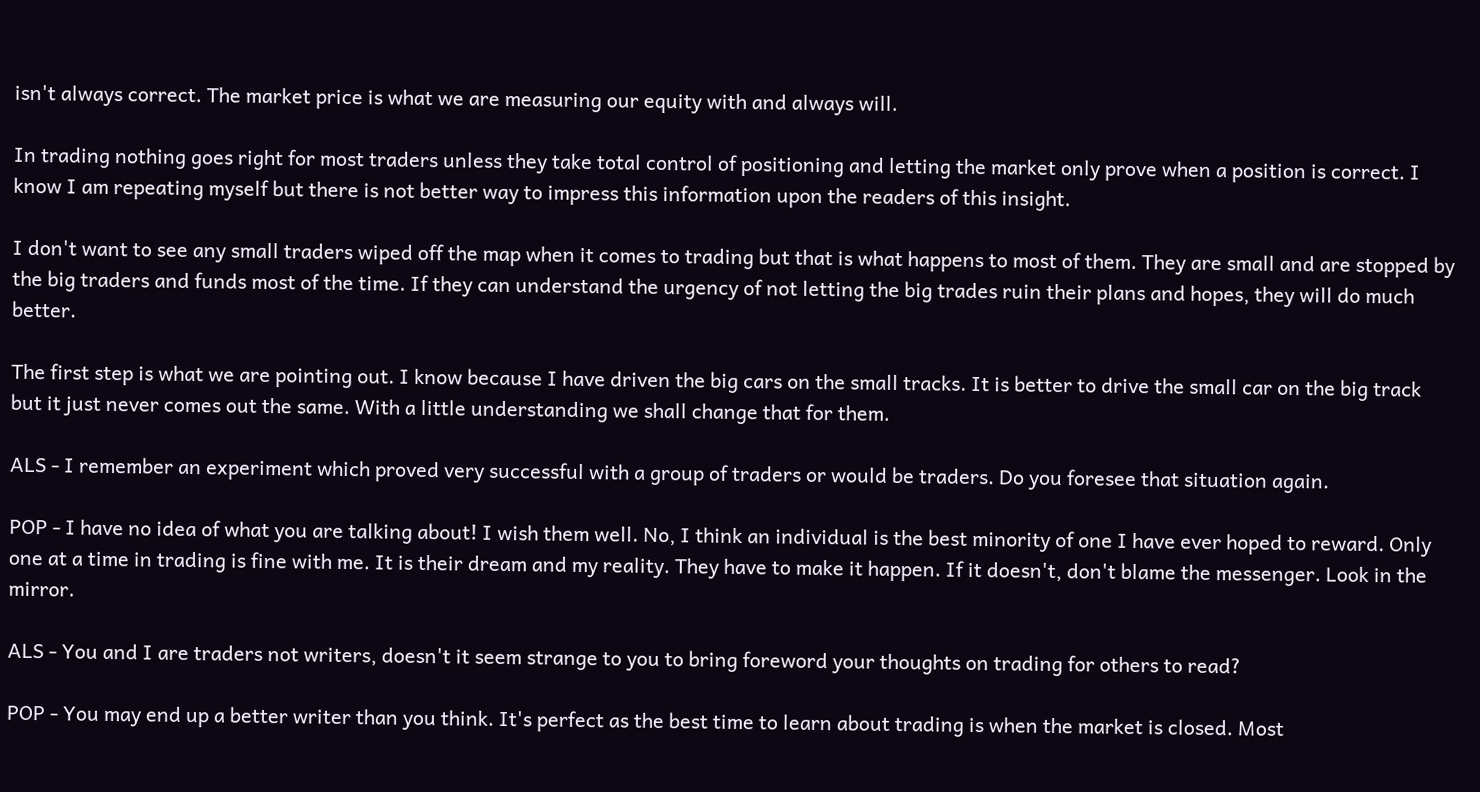isn't always correct. The market price is what we are measuring our equity with and always will.

In trading nothing goes right for most traders unless they take total control of positioning and letting the market only prove when a position is correct. I know I am repeating myself but there is not better way to impress this information upon the readers of this insight.

I don't want to see any small traders wiped off the map when it comes to trading but that is what happens to most of them. They are small and are stopped by the big traders and funds most of the time. If they can understand the urgency of not letting the big trades ruin their plans and hopes, they will do much better.

The first step is what we are pointing out. I know because I have driven the big cars on the small tracks. It is better to drive the small car on the big track but it just never comes out the same. With a little understanding we shall change that for them.

ALS - I remember an experiment which proved very successful with a group of traders or would be traders. Do you foresee that situation again.

POP - I have no idea of what you are talking about! I wish them well. No, I think an individual is the best minority of one I have ever hoped to reward. Only one at a time in trading is fine with me. It is their dream and my reality. They have to make it happen. If it doesn't, don't blame the messenger. Look in the mirror.

ALS - You and I are traders not writers, doesn't it seem strange to you to bring foreword your thoughts on trading for others to read?

POP - You may end up a better writer than you think. It's perfect as the best time to learn about trading is when the market is closed. Most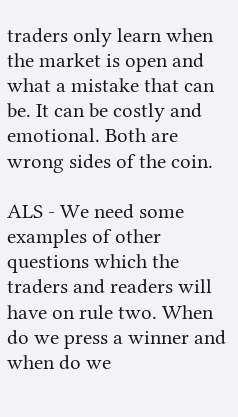traders only learn when the market is open and what a mistake that can be. It can be costly and emotional. Both are wrong sides of the coin.

ALS - We need some examples of other questions which the traders and readers will have on rule two. When do we press a winner and when do we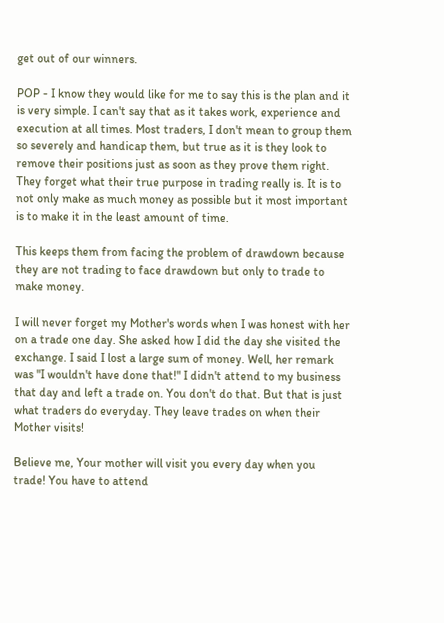get out of our winners.

POP - I know they would like for me to say this is the plan and it is very simple. I can't say that as it takes work, experience and execution at all times. Most traders, I don't mean to group them so severely and handicap them, but true as it is they look to remove their positions just as soon as they prove them right. They forget what their true purpose in trading really is. It is to not only make as much money as possible but it most important is to make it in the least amount of time.

This keeps them from facing the problem of drawdown because they are not trading to face drawdown but only to trade to make money.

I will never forget my Mother's words when I was honest with her on a trade one day. She asked how I did the day she visited the exchange. I said I lost a large sum of money. Well, her remark was "I wouldn't have done that!" I didn't attend to my business that day and left a trade on. You don't do that. But that is just what traders do everyday. They leave trades on when their Mother visits!

Believe me, Your mother will visit you every day when you trade! You have to attend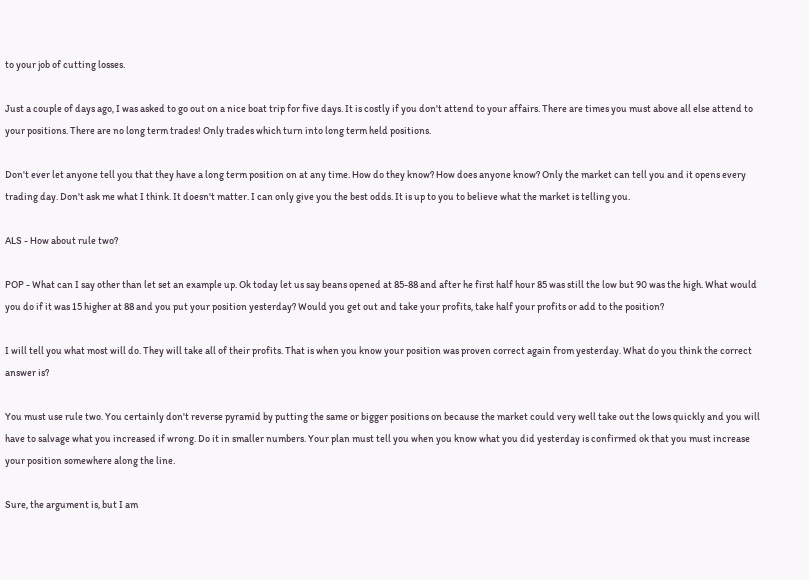to your job of cutting losses.

Just a couple of days ago, I was asked to go out on a nice boat trip for five days. It is costly if you don't attend to your affairs. There are times you must above all else attend to your positions. There are no long term trades! Only trades which turn into long term held positions.

Don't ever let anyone tell you that they have a long term position on at any time. How do they know? How does anyone know? Only the market can tell you and it opens every trading day. Don't ask me what I think. It doesn't matter. I can only give you the best odds. It is up to you to believe what the market is telling you.

ALS - How about rule two?

POP - What can I say other than let set an example up. Ok today let us say beans opened at 85-88 and after he first half hour 85 was still the low but 90 was the high. What would you do if it was 15 higher at 88 and you put your position yesterday? Would you get out and take your profits, take half your profits or add to the position?

I will tell you what most will do. They will take all of their profits. That is when you know your position was proven correct again from yesterday. What do you think the correct answer is?

You must use rule two. You certainly don't reverse pyramid by putting the same or bigger positions on because the market could very well take out the lows quickly and you will have to salvage what you increased if wrong. Do it in smaller numbers. Your plan must tell you when you know what you did yesterday is confirmed ok that you must increase your position somewhere along the line.

Sure, the argument is, but I am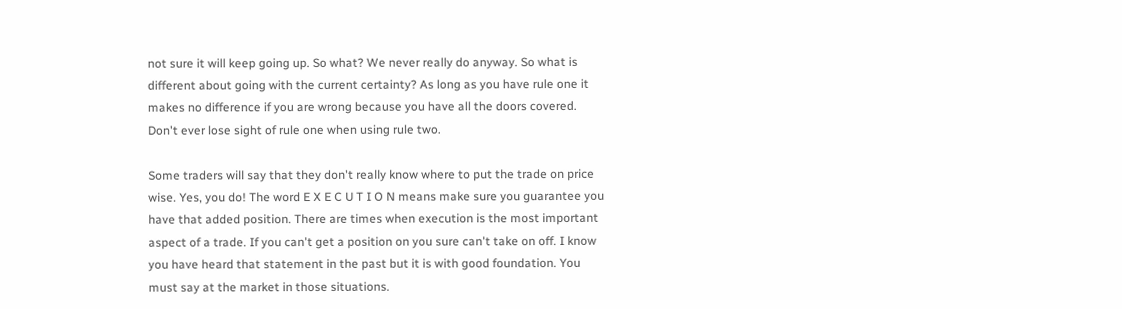not sure it will keep going up. So what? We never really do anyway. So what is different about going with the current certainty? As long as you have rule one it makes no difference if you are wrong because you have all the doors covered. Don't ever lose sight of rule one when using rule two.

Some traders will say that they don't really know where to put the trade on price wise. Yes, you do! The word E X E C U T I O N means make sure you guarantee you have that added position. There are times when execution is the most important aspect of a trade. If you can't get a position on you sure can't take on off. I know you have heard that statement in the past but it is with good foundation. You must say at the market in those situations.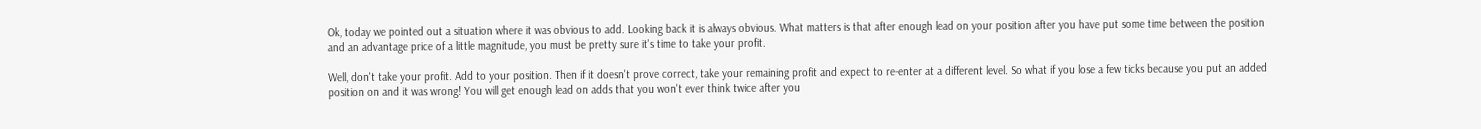Ok, today we pointed out a situation where it was obvious to add. Looking back it is always obvious. What matters is that after enough lead on your position after you have put some time between the position and an advantage price of a little magnitude, you must be pretty sure it's time to take your profit.

Well, don't take your profit. Add to your position. Then if it doesn't prove correct, take your remaining profit and expect to re-enter at a different level. So what if you lose a few ticks because you put an added position on and it was wrong! You will get enough lead on adds that you won't ever think twice after you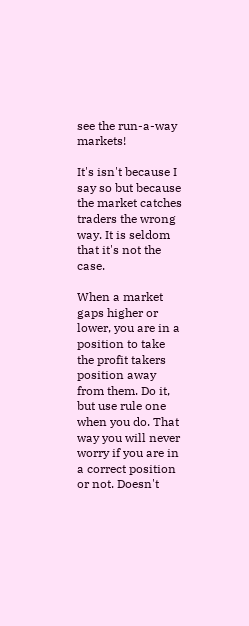see the run-a-way markets!

It's isn't because I say so but because the market catches traders the wrong way. It is seldom that it's not the case.

When a market gaps higher or lower, you are in a position to take the profit takers position away from them. Do it, but use rule one when you do. That way you will never worry if you are in a correct position or not. Doesn't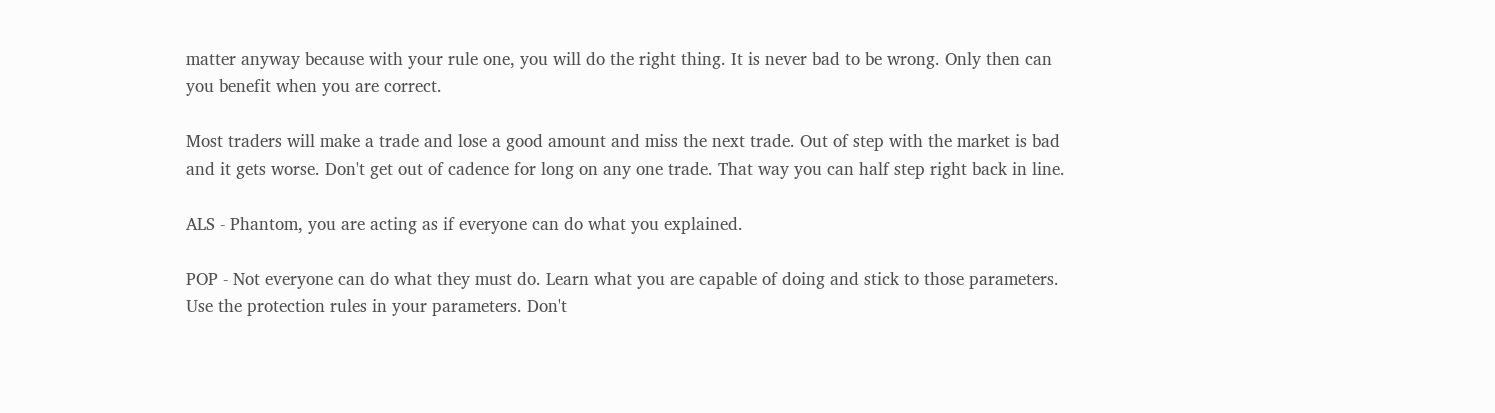matter anyway because with your rule one, you will do the right thing. It is never bad to be wrong. Only then can you benefit when you are correct.

Most traders will make a trade and lose a good amount and miss the next trade. Out of step with the market is bad and it gets worse. Don't get out of cadence for long on any one trade. That way you can half step right back in line.

ALS - Phantom, you are acting as if everyone can do what you explained.

POP - Not everyone can do what they must do. Learn what you are capable of doing and stick to those parameters. Use the protection rules in your parameters. Don't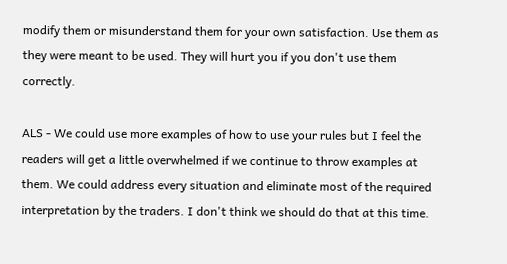modify them or misunderstand them for your own satisfaction. Use them as they were meant to be used. They will hurt you if you don't use them correctly.

ALS - We could use more examples of how to use your rules but I feel the readers will get a little overwhelmed if we continue to throw examples at them. We could address every situation and eliminate most of the required interpretation by the traders. I don't think we should do that at this time.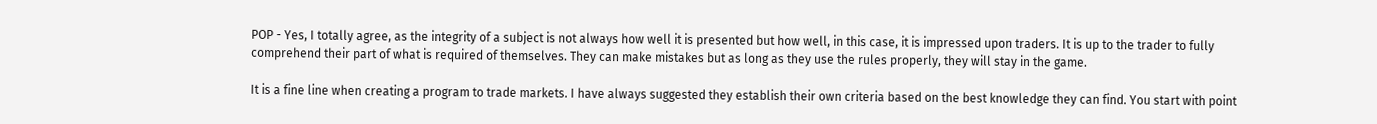POP - Yes, I totally agree, as the integrity of a subject is not always how well it is presented but how well, in this case, it is impressed upon traders. It is up to the trader to fully comprehend their part of what is required of themselves. They can make mistakes but as long as they use the rules properly, they will stay in the game.

It is a fine line when creating a program to trade markets. I have always suggested they establish their own criteria based on the best knowledge they can find. You start with point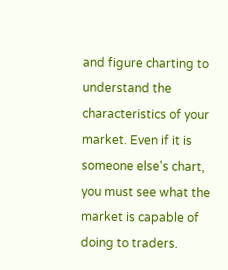and figure charting to understand the characteristics of your market. Even if it is someone else's chart, you must see what the market is capable of doing to traders.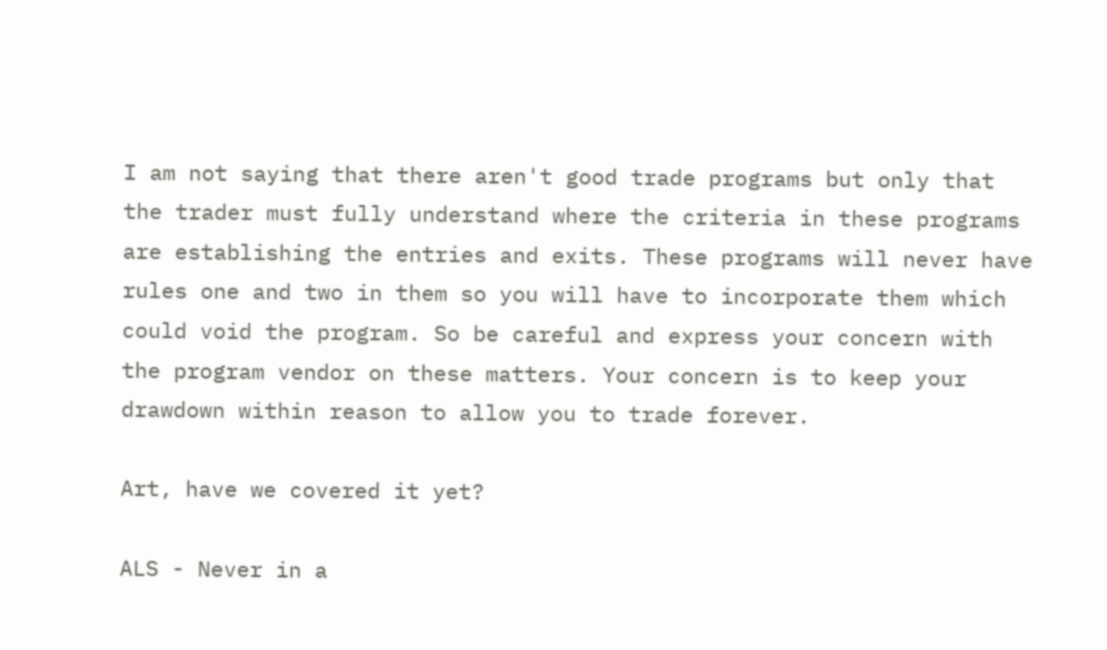I am not saying that there aren't good trade programs but only that the trader must fully understand where the criteria in these programs are establishing the entries and exits. These programs will never have rules one and two in them so you will have to incorporate them which could void the program. So be careful and express your concern with the program vendor on these matters. Your concern is to keep your drawdown within reason to allow you to trade forever.

Art, have we covered it yet?

ALS - Never in a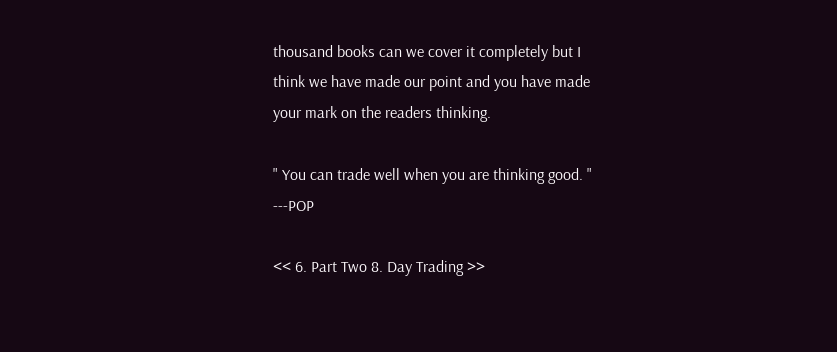thousand books can we cover it completely but I think we have made our point and you have made your mark on the readers thinking.

" You can trade well when you are thinking good. " ---POP

<< 6. Part Two 8. Day Trading >>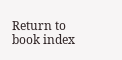Return to book index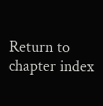Return to chapter index